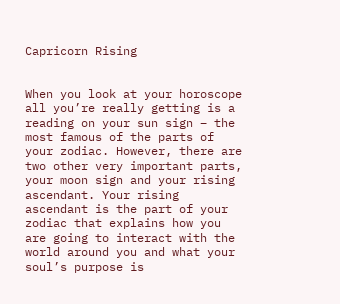Capricorn Rising


When you look at your horoscope all you’re really getting is a reading on your sun sign – the most famous of the parts of your zodiac. However, there are two other very important parts, your moon sign and your rising ascendant. Your rising ascendant is the part of your zodiac that explains how you are going to interact with the world around you and what your soul’s purpose is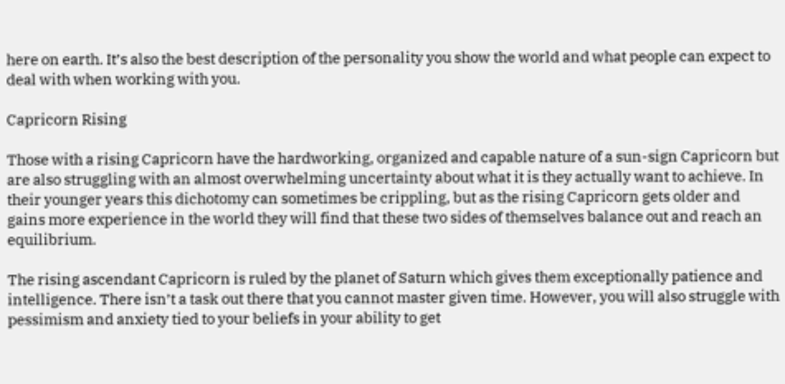here on earth. It’s also the best description of the personality you show the world and what people can expect to deal with when working with you.

Capricorn Rising

Those with a rising Capricorn have the hardworking, organized and capable nature of a sun-sign Capricorn but are also struggling with an almost overwhelming uncertainty about what it is they actually want to achieve. In their younger years this dichotomy can sometimes be crippling, but as the rising Capricorn gets older and gains more experience in the world they will find that these two sides of themselves balance out and reach an equilibrium.

The rising ascendant Capricorn is ruled by the planet of Saturn which gives them exceptionally patience and intelligence. There isn’t a task out there that you cannot master given time. However, you will also struggle with pessimism and anxiety tied to your beliefs in your ability to get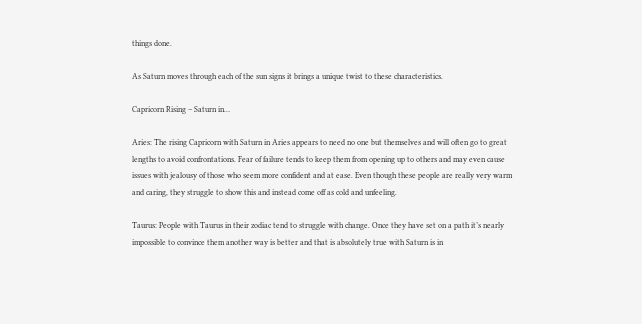things done.

As Saturn moves through each of the sun signs it brings a unique twist to these characteristics.

Capricorn Rising – Saturn in…

Aries: The rising Capricorn with Saturn in Aries appears to need no one but themselves and will often go to great lengths to avoid confrontations. Fear of failure tends to keep them from opening up to others and may even cause issues with jealousy of those who seem more confident and at ease. Even though these people are really very warm and caring, they struggle to show this and instead come off as cold and unfeeling.

Taurus: People with Taurus in their zodiac tend to struggle with change. Once they have set on a path it’s nearly impossible to convince them another way is better and that is absolutely true with Saturn is in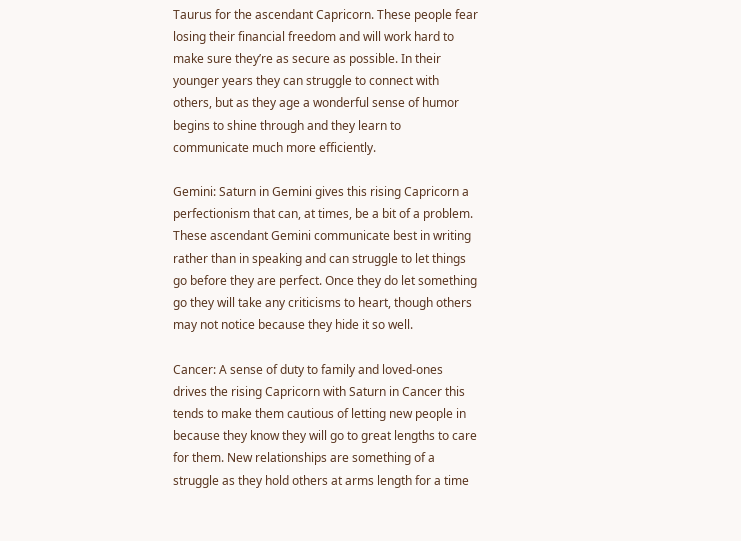Taurus for the ascendant Capricorn. These people fear losing their financial freedom and will work hard to make sure they’re as secure as possible. In their younger years they can struggle to connect with others, but as they age a wonderful sense of humor begins to shine through and they learn to communicate much more efficiently.

Gemini: Saturn in Gemini gives this rising Capricorn a perfectionism that can, at times, be a bit of a problem. These ascendant Gemini communicate best in writing rather than in speaking and can struggle to let things go before they are perfect. Once they do let something go they will take any criticisms to heart, though others may not notice because they hide it so well.

Cancer: A sense of duty to family and loved-ones drives the rising Capricorn with Saturn in Cancer this tends to make them cautious of letting new people in because they know they will go to great lengths to care for them. New relationships are something of a struggle as they hold others at arms length for a time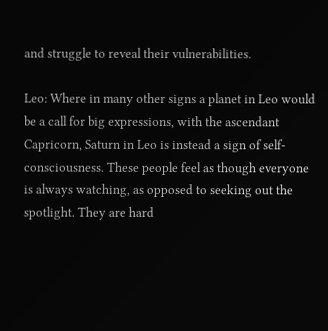and struggle to reveal their vulnerabilities.

Leo: Where in many other signs a planet in Leo would be a call for big expressions, with the ascendant Capricorn, Saturn in Leo is instead a sign of self-consciousness. These people feel as though everyone is always watching, as opposed to seeking out the spotlight. They are hard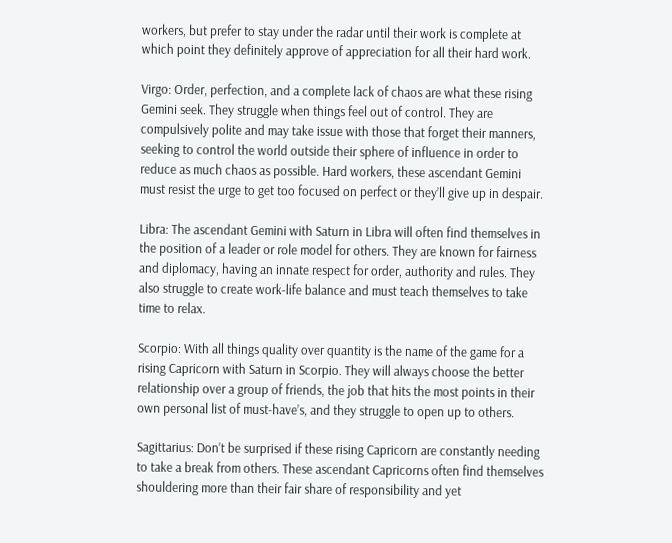workers, but prefer to stay under the radar until their work is complete at which point they definitely approve of appreciation for all their hard work.

Virgo: Order, perfection, and a complete lack of chaos are what these rising Gemini seek. They struggle when things feel out of control. They are compulsively polite and may take issue with those that forget their manners, seeking to control the world outside their sphere of influence in order to reduce as much chaos as possible. Hard workers, these ascendant Gemini must resist the urge to get too focused on perfect or they’ll give up in despair.

Libra: The ascendant Gemini with Saturn in Libra will often find themselves in the position of a leader or role model for others. They are known for fairness and diplomacy, having an innate respect for order, authority and rules. They also struggle to create work-life balance and must teach themselves to take time to relax.

Scorpio: With all things quality over quantity is the name of the game for a rising Capricorn with Saturn in Scorpio. They will always choose the better relationship over a group of friends, the job that hits the most points in their own personal list of must-have’s, and they struggle to open up to others.

Sagittarius: Don’t be surprised if these rising Capricorn are constantly needing to take a break from others. These ascendant Capricorns often find themselves shouldering more than their fair share of responsibility and yet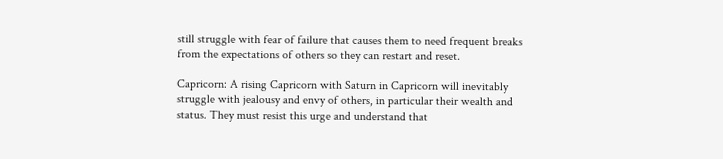still struggle with fear of failure that causes them to need frequent breaks from the expectations of others so they can restart and reset.

Capricorn: A rising Capricorn with Saturn in Capricorn will inevitably struggle with jealousy and envy of others, in particular their wealth and status. They must resist this urge and understand that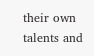their own talents and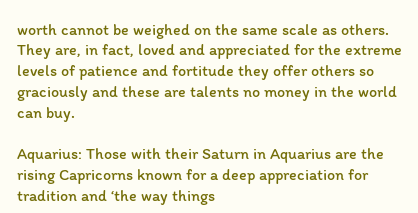worth cannot be weighed on the same scale as others. They are, in fact, loved and appreciated for the extreme levels of patience and fortitude they offer others so graciously and these are talents no money in the world can buy.

Aquarius: Those with their Saturn in Aquarius are the rising Capricorns known for a deep appreciation for tradition and ‘the way things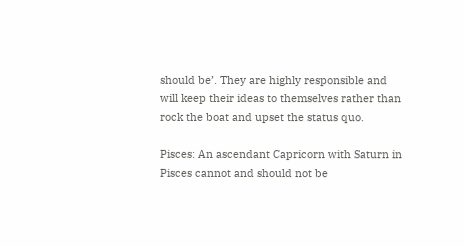should be’. They are highly responsible and will keep their ideas to themselves rather than rock the boat and upset the status quo.

Pisces: An ascendant Capricorn with Saturn in Pisces cannot and should not be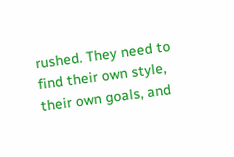rushed. They need to find their own style, their own goals, and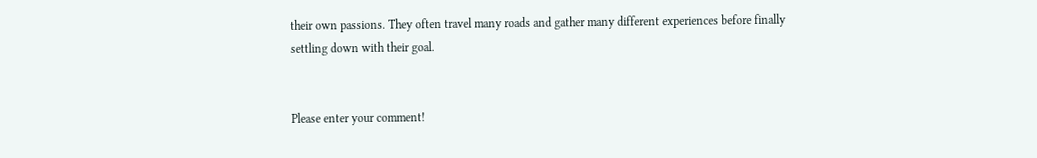their own passions. They often travel many roads and gather many different experiences before finally settling down with their goal.


Please enter your comment!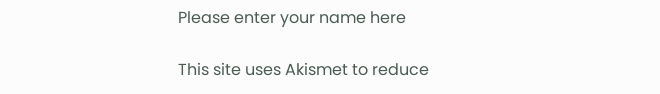Please enter your name here

This site uses Akismet to reduce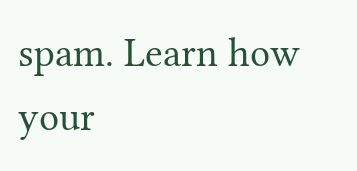spam. Learn how your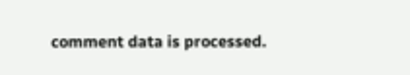comment data is processed.